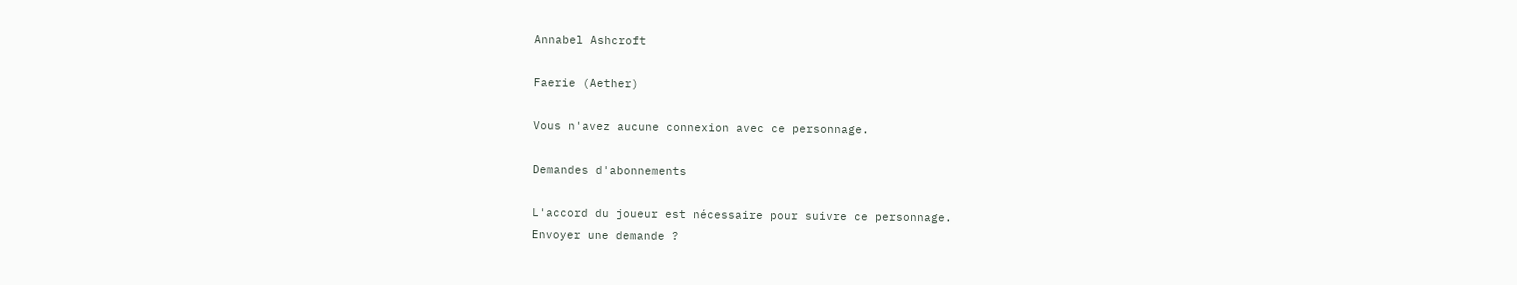Annabel Ashcroft

Faerie (Aether)

Vous n'avez aucune connexion avec ce personnage.

Demandes d'abonnements

L'accord du joueur est nécessaire pour suivre ce personnage.
Envoyer une demande ?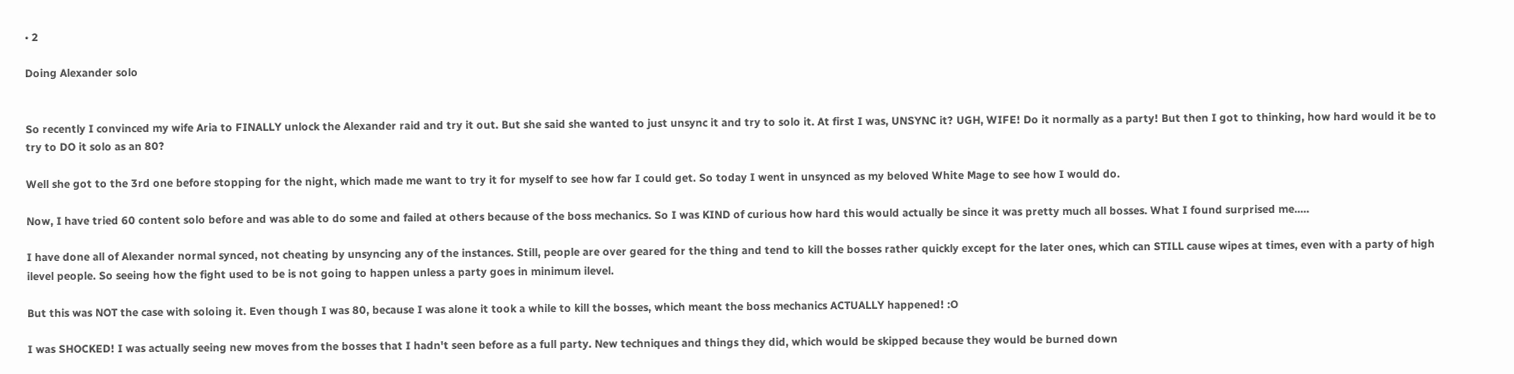• 2

Doing Alexander solo


So recently I convinced my wife Aria to FINALLY unlock the Alexander raid and try it out. But she said she wanted to just unsync it and try to solo it. At first I was, UNSYNC it? UGH, WIFE! Do it normally as a party! But then I got to thinking, how hard would it be to try to DO it solo as an 80?

Well she got to the 3rd one before stopping for the night, which made me want to try it for myself to see how far I could get. So today I went in unsynced as my beloved White Mage to see how I would do.

Now, I have tried 60 content solo before and was able to do some and failed at others because of the boss mechanics. So I was KIND of curious how hard this would actually be since it was pretty much all bosses. What I found surprised me.....

I have done all of Alexander normal synced, not cheating by unsyncing any of the instances. Still, people are over geared for the thing and tend to kill the bosses rather quickly except for the later ones, which can STILL cause wipes at times, even with a party of high ilevel people. So seeing how the fight used to be is not going to happen unless a party goes in minimum ilevel.

But this was NOT the case with soloing it. Even though I was 80, because I was alone it took a while to kill the bosses, which meant the boss mechanics ACTUALLY happened! :O

I was SHOCKED! I was actually seeing new moves from the bosses that I hadn't seen before as a full party. New techniques and things they did, which would be skipped because they would be burned down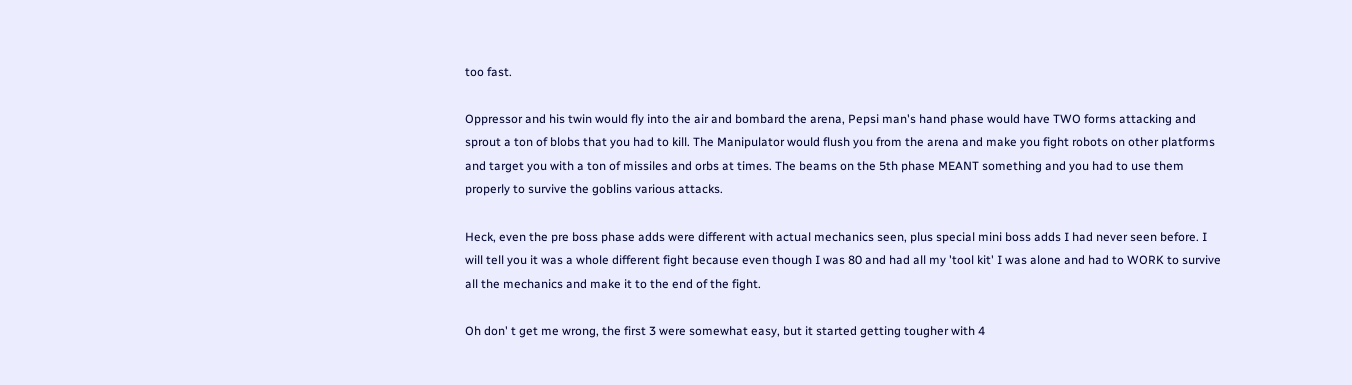too fast.

Oppressor and his twin would fly into the air and bombard the arena, Pepsi man's hand phase would have TWO forms attacking and sprout a ton of blobs that you had to kill. The Manipulator would flush you from the arena and make you fight robots on other platforms and target you with a ton of missiles and orbs at times. The beams on the 5th phase MEANT something and you had to use them properly to survive the goblins various attacks.

Heck, even the pre boss phase adds were different with actual mechanics seen, plus special mini boss adds I had never seen before. I will tell you it was a whole different fight because even though I was 80 and had all my 'tool kit' I was alone and had to WORK to survive all the mechanics and make it to the end of the fight.

Oh don' t get me wrong, the first 3 were somewhat easy, but it started getting tougher with 4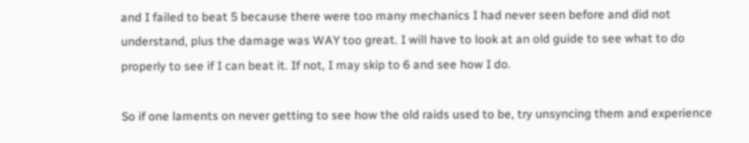and I failed to beat 5 because there were too many mechanics I had never seen before and did not understand, plus the damage was WAY too great. I will have to look at an old guide to see what to do properly to see if I can beat it. If not, I may skip to 6 and see how I do.

So if one laments on never getting to see how the old raids used to be, try unsyncing them and experience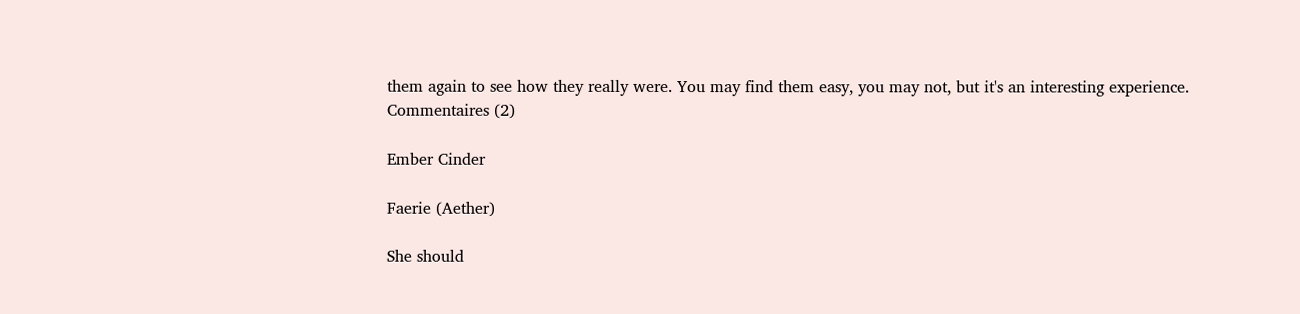them again to see how they really were. You may find them easy, you may not, but it's an interesting experience.
Commentaires (2)

Ember Cinder

Faerie (Aether)

She should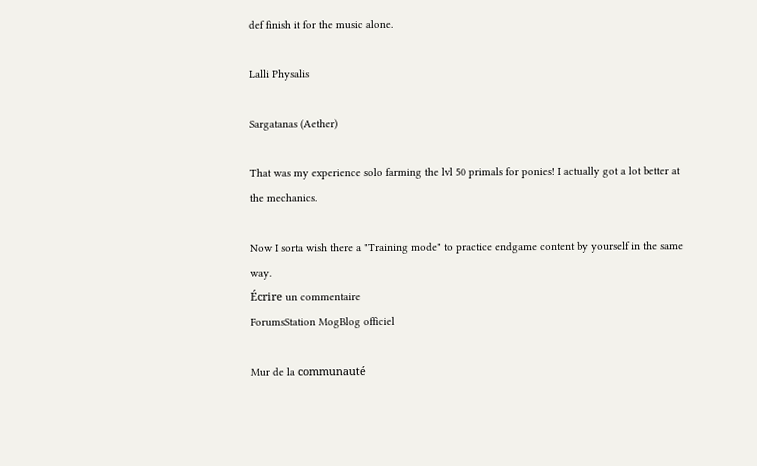def finish it for the music alone.

Lalli Physalis

Sargatanas (Aether)

That was my experience solo farming the lvl 50 primals for ponies! I actually got a lot better at the mechanics.

Now I sorta wish there a "Training mode" to practice endgame content by yourself in the same way.
Écrire un commentaire
ForumsStation MogBlog officiel

Mur de la communauté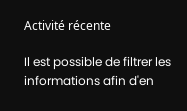Activité récente

Il est possible de filtrer les informations afin d'en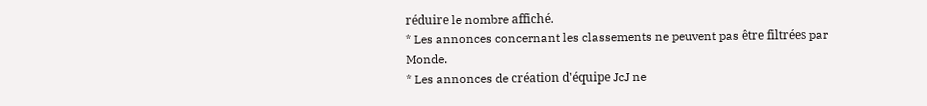réduire le nombre affiché.
* Les annonces concernant les classements ne peuvent pas être filtrées par Monde.
* Les annonces de création d'équipe JcJ ne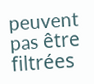peuvent pas être filtrées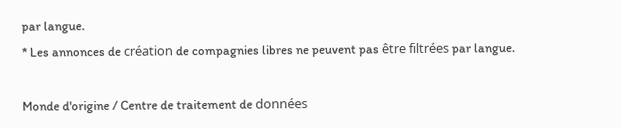par langue.
* Les annonces de création de compagnies libres ne peuvent pas être filtrées par langue.

Monde d'origine / Centre de traitement de données